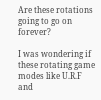Are these rotations going to go on forever?

I was wondering if these rotating game modes like U.R.F and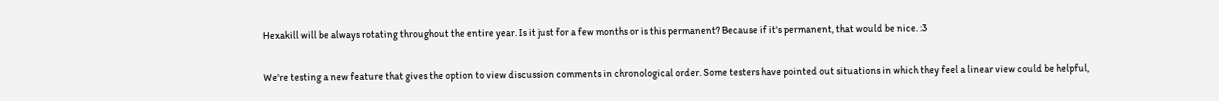Hexakill will be always rotating throughout the entire year. Is it just for a few months or is this permanent? Because if it's permanent, that would be nice. :3

We're testing a new feature that gives the option to view discussion comments in chronological order. Some testers have pointed out situations in which they feel a linear view could be helpful,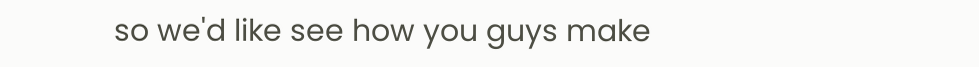so we'd like see how you guys make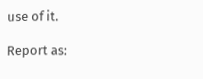use of it.

Report as: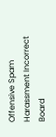Offensive Spam Harassment Incorrect Board